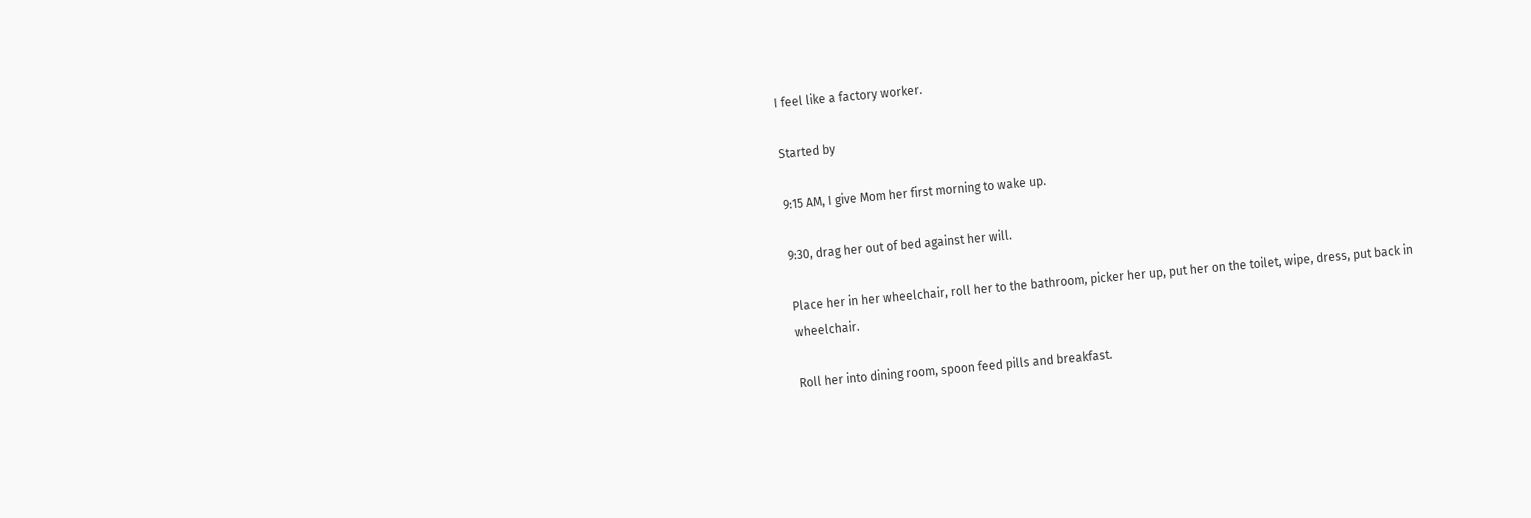I feel like a factory worker.

Started by

9:15 AM, I give Mom her first morning to wake up.

9:30, drag her out of bed against her will.

Place her in her wheelchair, roll her to the bathroom, picker her up, put her on the toilet, wipe, dress, put back in wheelchair.

Roll her into dining room, spoon feed pills and breakfast.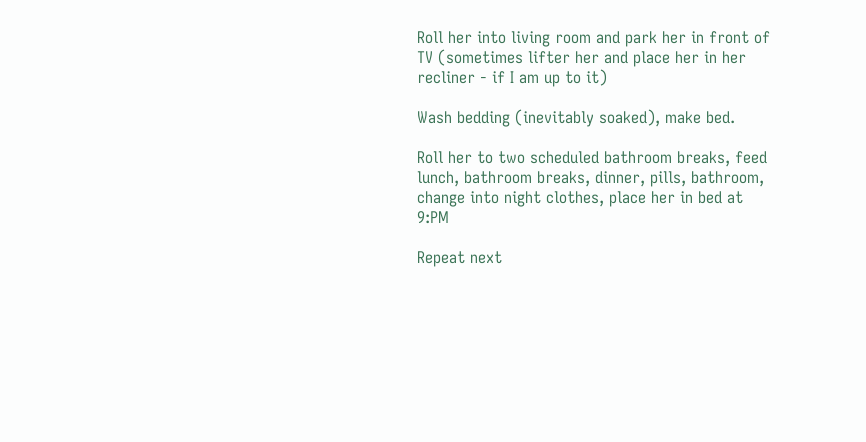Roll her into living room and park her in front of TV (sometimes lifter her and place her in her recliner - if I am up to it)

Wash bedding (inevitably soaked), make bed.

Roll her to two scheduled bathroom breaks, feed lunch, bathroom breaks, dinner, pills, bathroom, change into night clothes, place her in bed at 9:PM

Repeat next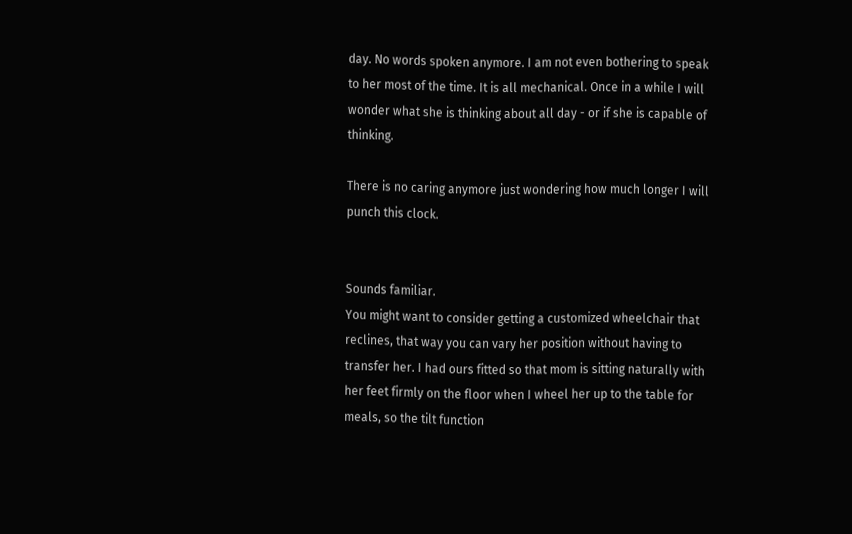day. No words spoken anymore. I am not even bothering to speak to her most of the time. It is all mechanical. Once in a while I will wonder what she is thinking about all day - or if she is capable of thinking.

There is no caring anymore just wondering how much longer I will punch this clock.


Sounds familiar.
You might want to consider getting a customized wheelchair that reclines, that way you can vary her position without having to transfer her. I had ours fitted so that mom is sitting naturally with her feet firmly on the floor when I wheel her up to the table for meals, so the tilt function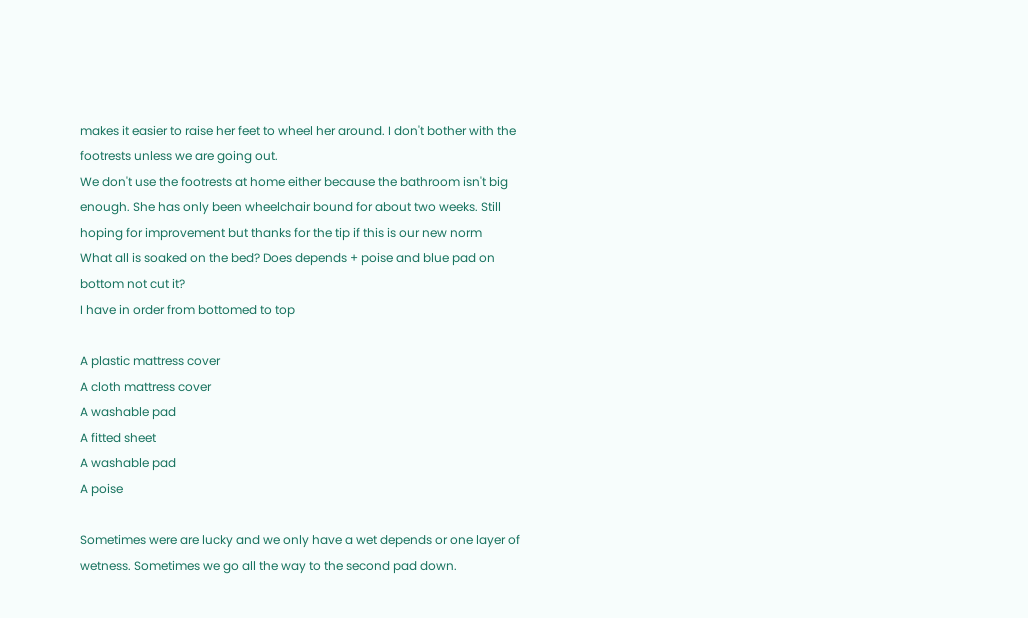makes it easier to raise her feet to wheel her around. I don't bother with the footrests unless we are going out.
We don't use the footrests at home either because the bathroom isn't big enough. She has only been wheelchair bound for about two weeks. Still hoping for improvement but thanks for the tip if this is our new norm
What all is soaked on the bed? Does depends + poise and blue pad on bottom not cut it?
I have in order from bottomed to top

A plastic mattress cover
A cloth mattress cover
A washable pad
A fitted sheet
A washable pad
A poise

Sometimes were are lucky and we only have a wet depends or one layer of wetness. Sometimes we go all the way to the second pad down.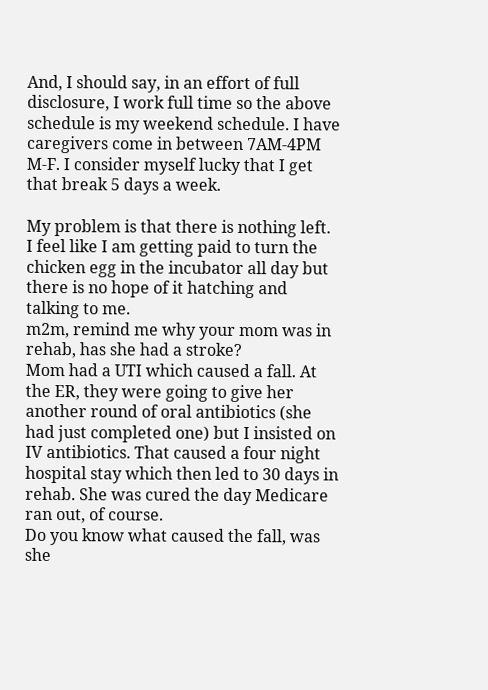And, I should say, in an effort of full disclosure, I work full time so the above schedule is my weekend schedule. I have caregivers come in between 7AM-4PM M-F. I consider myself lucky that I get that break 5 days a week.

My problem is that there is nothing left. I feel like I am getting paid to turn the chicken egg in the incubator all day but there is no hope of it hatching and talking to me.
m2m, remind me why your mom was in rehab, has she had a stroke?
Mom had a UTI which caused a fall. At the ER, they were going to give her another round of oral antibiotics (she had just completed one) but I insisted on IV antibiotics. That caused a four night hospital stay which then led to 30 days in rehab. She was cured the day Medicare ran out, of course.
Do you know what caused the fall, was she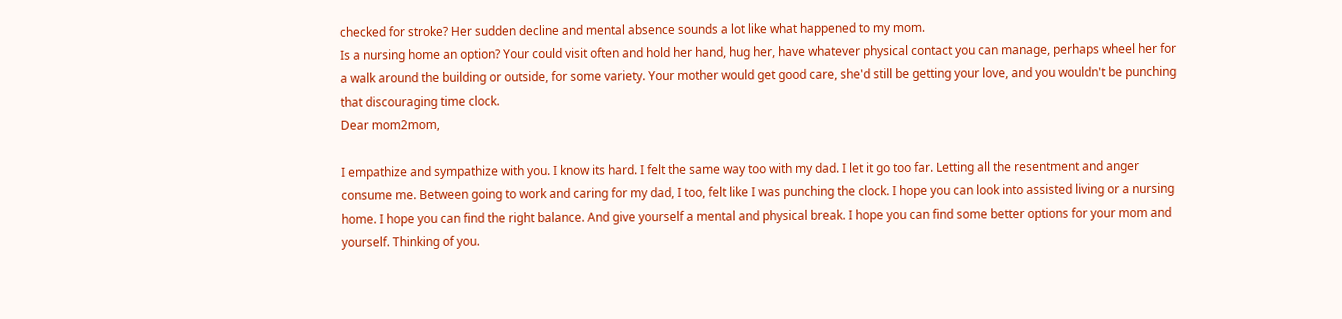checked for stroke? Her sudden decline and mental absence sounds a lot like what happened to my mom.
Is a nursing home an option? Your could visit often and hold her hand, hug her, have whatever physical contact you can manage, perhaps wheel her for a walk around the building or outside, for some variety. Your mother would get good care, she'd still be getting your love, and you wouldn't be punching that discouraging time clock.
Dear mom2mom,

I empathize and sympathize with you. I know its hard. I felt the same way too with my dad. I let it go too far. Letting all the resentment and anger consume me. Between going to work and caring for my dad, I too, felt like I was punching the clock. I hope you can look into assisted living or a nursing home. I hope you can find the right balance. And give yourself a mental and physical break. I hope you can find some better options for your mom and yourself. Thinking of you.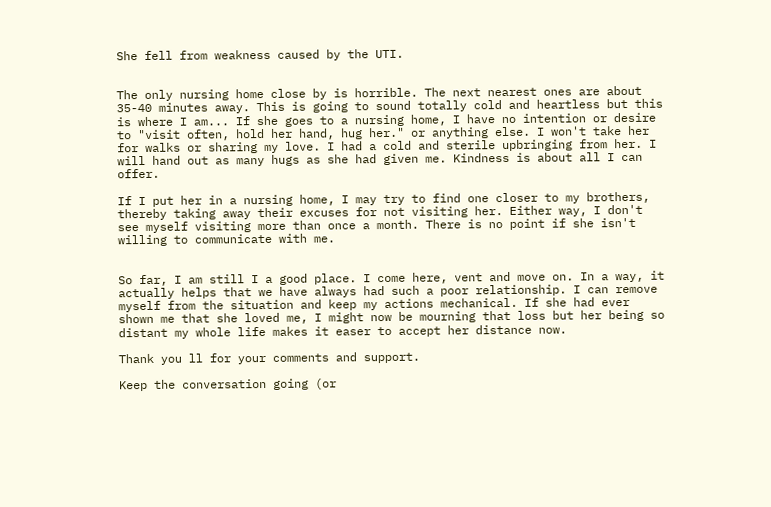She fell from weakness caused by the UTI.


The only nursing home close by is horrible. The next nearest ones are about 35-40 minutes away. This is going to sound totally cold and heartless but this is where I am... If she goes to a nursing home, I have no intention or desire to "visit often, hold her hand, hug her." or anything else. I won't take her for walks or sharing my love. I had a cold and sterile upbringing from her. I will hand out as many hugs as she had given me. Kindness is about all I can offer.

If I put her in a nursing home, I may try to find one closer to my brothers, thereby taking away their excuses for not visiting her. Either way, I don't see myself visiting more than once a month. There is no point if she isn't willing to communicate with me.


So far, I am still I a good place. I come here, vent and move on. In a way, it actually helps that we have always had such a poor relationship. I can remove myself from the situation and keep my actions mechanical. If she had ever shown me that she loved me, I might now be mourning that loss but her being so distant my whole life makes it easer to accept her distance now.

Thank you ll for your comments and support.

Keep the conversation going (or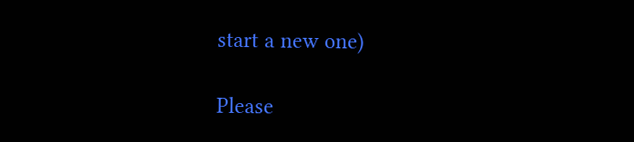start a new one)

Please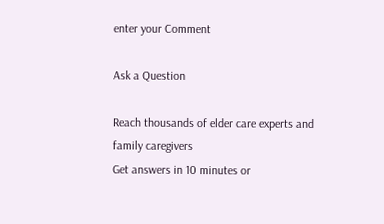enter your Comment

Ask a Question

Reach thousands of elder care experts and family caregivers
Get answers in 10 minutes or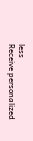less
Receive personalized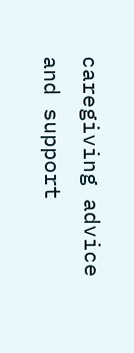caregiving advice and support